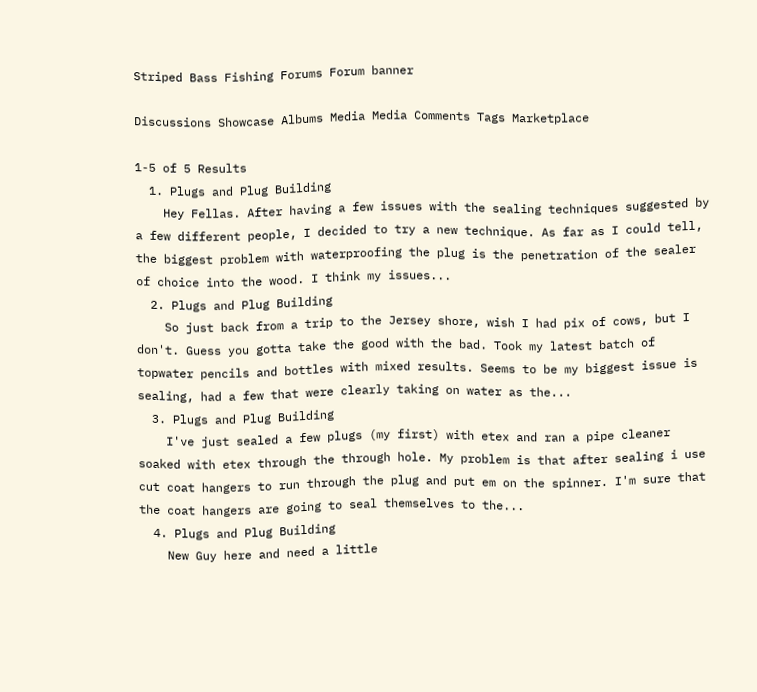Striped Bass Fishing Forums Forum banner

Discussions Showcase Albums Media Media Comments Tags Marketplace

1-5 of 5 Results
  1. Plugs and Plug Building
    Hey Fellas. After having a few issues with the sealing techniques suggested by a few different people, I decided to try a new technique. As far as I could tell, the biggest problem with waterproofing the plug is the penetration of the sealer of choice into the wood. I think my issues...
  2. Plugs and Plug Building
    So just back from a trip to the Jersey shore, wish I had pix of cows, but I don't. Guess you gotta take the good with the bad. Took my latest batch of topwater pencils and bottles with mixed results. Seems to be my biggest issue is sealing, had a few that were clearly taking on water as the...
  3. Plugs and Plug Building
    I've just sealed a few plugs (my first) with etex and ran a pipe cleaner soaked with etex through the through hole. My problem is that after sealing i use cut coat hangers to run through the plug and put em on the spinner. I'm sure that the coat hangers are going to seal themselves to the...
  4. Plugs and Plug Building
    New Guy here and need a little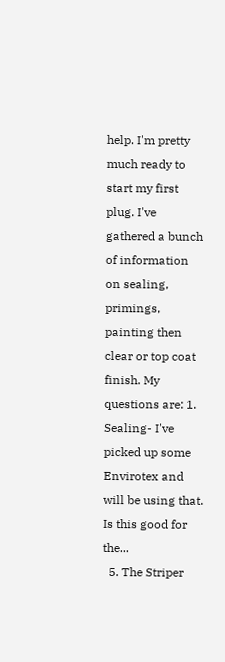help. I'm pretty much ready to start my first plug. I've gathered a bunch of information on sealing, primings, painting then clear or top coat finish. My questions are: 1. Sealing- I've picked up some Envirotex and will be using that. Is this good for the...
  5. The Striper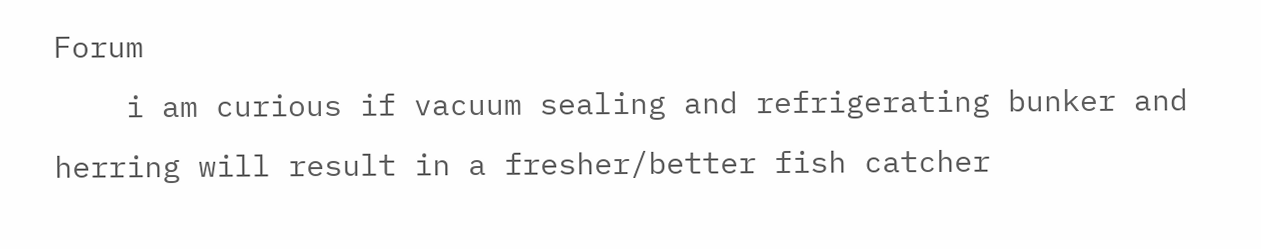Forum
    i am curious if vacuum sealing and refrigerating bunker and herring will result in a fresher/better fish catcher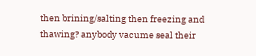then brining/salting then freezing and thawing? anybody vacume seal their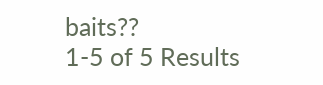baits??
1-5 of 5 Results